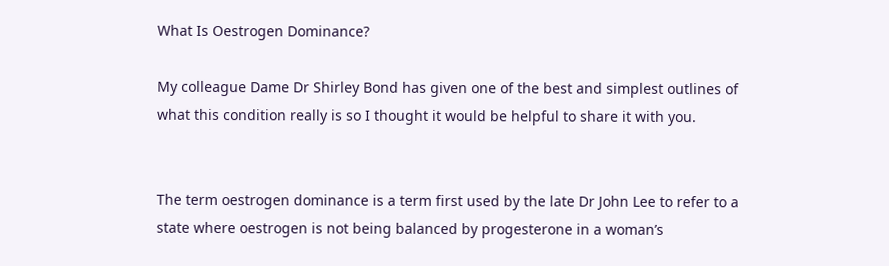What Is Oestrogen Dominance?

My colleague Dame Dr Shirley Bond has given one of the best and simplest outlines of what this condition really is so I thought it would be helpful to share it with you.


The term oestrogen dominance is a term first used by the late Dr John Lee to refer to a state where oestrogen is not being balanced by progesterone in a woman’s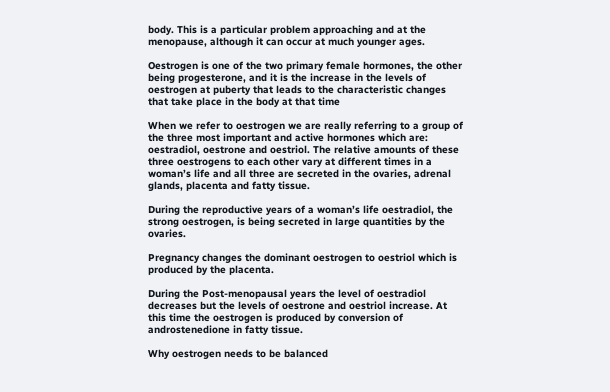body. This is a particular problem approaching and at the menopause, although it can occur at much younger ages.

Oestrogen is one of the two primary female hormones, the other being progesterone, and it is the increase in the levels of oestrogen at puberty that leads to the characteristic changes that take place in the body at that time

When we refer to oestrogen we are really referring to a group of the three most important and active hormones which are: oestradiol, oestrone and oestriol. The relative amounts of these three oestrogens to each other vary at different times in a woman’s life and all three are secreted in the ovaries, adrenal glands, placenta and fatty tissue.

During the reproductive years of a woman’s life oestradiol, the strong oestrogen, is being secreted in large quantities by the ovaries.

Pregnancy changes the dominant oestrogen to oestriol which is produced by the placenta.

During the Post-menopausal years the level of oestradiol decreases but the levels of oestrone and oestriol increase. At this time the oestrogen is produced by conversion of androstenedione in fatty tissue.

Why oestrogen needs to be balanced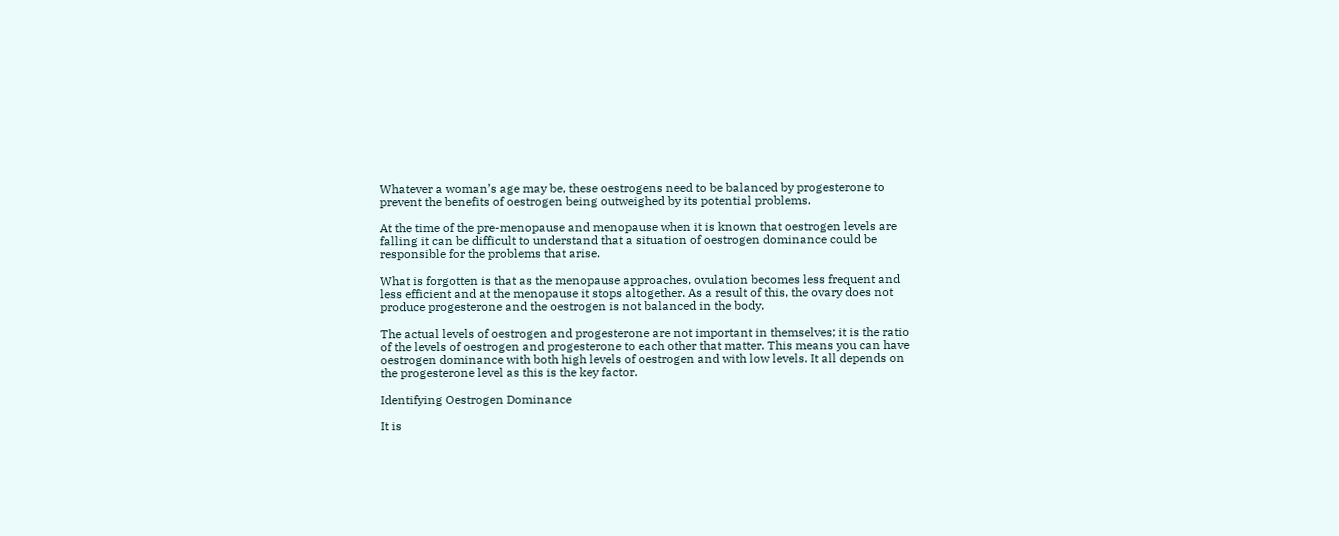Whatever a woman’s age may be, these oestrogens need to be balanced by progesterone to prevent the benefits of oestrogen being outweighed by its potential problems.

At the time of the pre-menopause and menopause when it is known that oestrogen levels are falling it can be difficult to understand that a situation of oestrogen dominance could be responsible for the problems that arise.

What is forgotten is that as the menopause approaches, ovulation becomes less frequent and less efficient and at the menopause it stops altogether. As a result of this, the ovary does not produce progesterone and the oestrogen is not balanced in the body.

The actual levels of oestrogen and progesterone are not important in themselves; it is the ratio of the levels of oestrogen and progesterone to each other that matter. This means you can have oestrogen dominance with both high levels of oestrogen and with low levels. It all depends on the progesterone level as this is the key factor.

Identifying Oestrogen Dominance

It is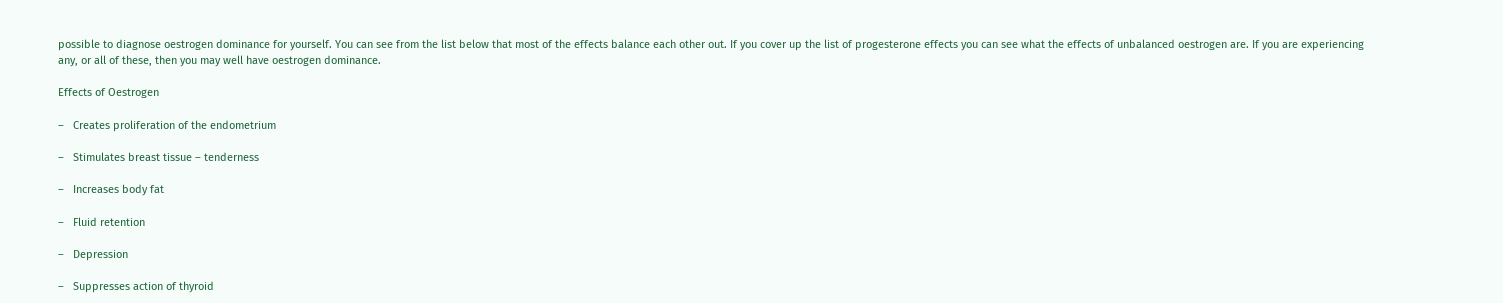possible to diagnose oestrogen dominance for yourself. You can see from the list below that most of the effects balance each other out. If you cover up the list of progesterone effects you can see what the effects of unbalanced oestrogen are. If you are experiencing any, or all of these, then you may well have oestrogen dominance.

Effects of Oestrogen

–   Creates proliferation of the endometrium

–   Stimulates breast tissue – tenderness

–   Increases body fat

–   Fluid retention

–   Depression

–   Suppresses action of thyroid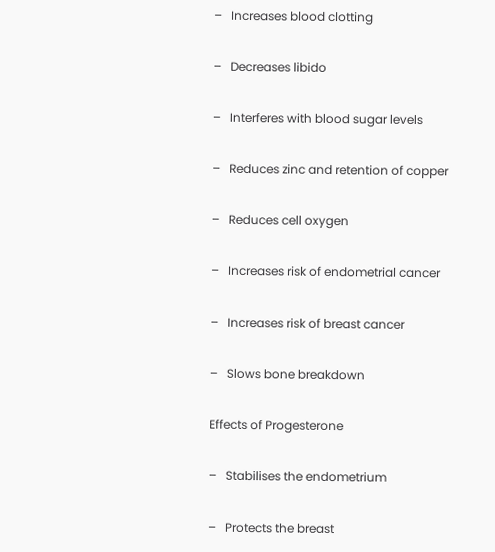–   Increases blood clotting

–   Decreases libido

–   Interferes with blood sugar levels

–   Reduces zinc and retention of copper

–   Reduces cell oxygen

–   Increases risk of endometrial cancer

–   Increases risk of breast cancer

–   Slows bone breakdown

Effects of Progesterone

–   Stabilises the endometrium

–   Protects the breast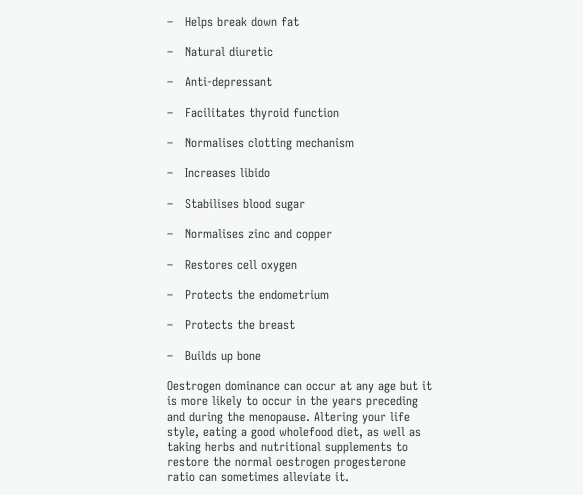–   Helps break down fat

–   Natural diuretic

–   Anti-depressant

–   Facilitates thyroid function

–   Normalises clotting mechanism

–   Increases libido

–   Stabilises blood sugar

–   Normalises zinc and copper

–   Restores cell oxygen

–   Protects the endometrium

–   Protects the breast

–   Builds up bone

Oestrogen dominance can occur at any age but it is more likely to occur in the years preceding and during the menopause. Altering your life style, eating a good wholefood diet, as well as taking herbs and nutritional supplements to restore the normal oestrogen progesterone ratio can sometimes alleviate it.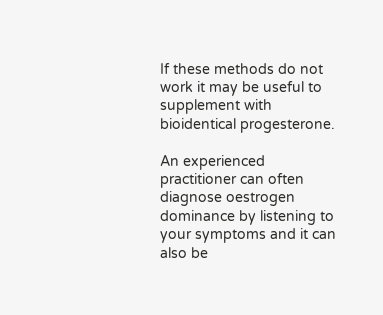If these methods do not work it may be useful to supplement with bioidentical progesterone.

An experienced practitioner can often diagnose oestrogen dominance by listening to your symptoms and it can also be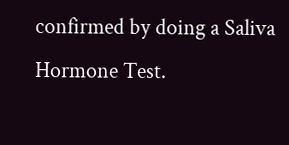confirmed by doing a Saliva Hormone Test.